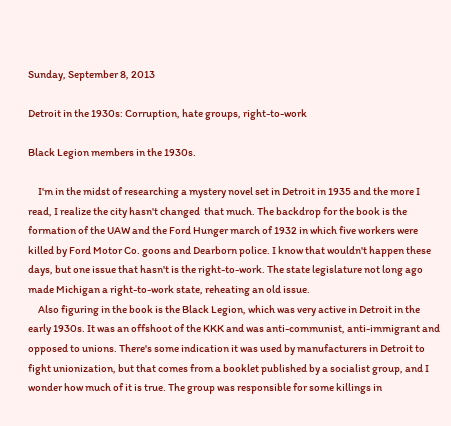Sunday, September 8, 2013

Detroit in the 1930s: Corruption, hate groups, right-to-work

Black Legion members in the 1930s.

     I'm in the midst of researching a mystery novel set in Detroit in 1935 and the more I read, I realize the city hasn't changed  that much. The backdrop for the book is the formation of the UAW and the Ford Hunger march of 1932 in which five workers were killed by Ford Motor Co. goons and Dearborn police. I know that wouldn't happen these days, but one issue that hasn't is the right-to-work. The state legislature not long ago made Michigan a right-to-work state, reheating an old issue.
     Also figuring in the book is the Black Legion, which was very active in Detroit in the early 1930s. It was an offshoot of the KKK and was anti-communist, anti-immigrant and opposed to unions. There's some indication it was used by manufacturers in Detroit to fight unionization, but that comes from a booklet published by a socialist group, and I wonder how much of it is true. The group was responsible for some killings in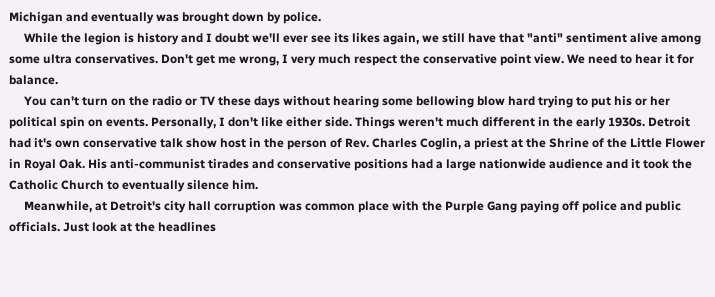Michigan and eventually was brought down by police.
     While the legion is history and I doubt we'll ever see its likes again, we still have that "anti" sentiment alive among some ultra conservatives. Don't get me wrong, I very much respect the conservative point view. We need to hear it for balance.
     You can't turn on the radio or TV these days without hearing some bellowing blow hard trying to put his or her political spin on events. Personally, I don't like either side. Things weren't much different in the early 1930s. Detroit had it's own conservative talk show host in the person of Rev. Charles Coglin, a priest at the Shrine of the Little Flower in Royal Oak. His anti-communist tirades and conservative positions had a large nationwide audience and it took the Catholic Church to eventually silence him.
     Meanwhile, at Detroit's city hall corruption was common place with the Purple Gang paying off police and public officials. Just look at the headlines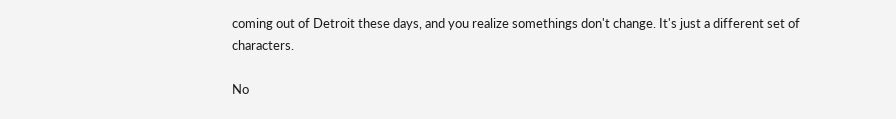coming out of Detroit these days, and you realize somethings don't change. It's just a different set of characters.

No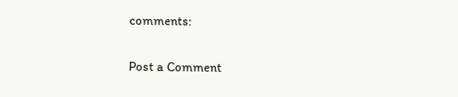comments:

Post a Comment